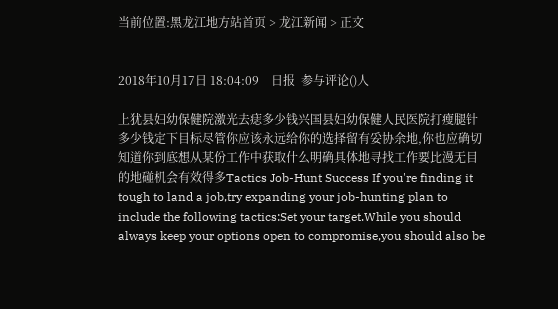当前位置:黑龙江地方站首页 > 龙江新闻 > 正文


2018年10月17日 18:04:09    日报  参与评论()人

上犹县妇幼保健院激光去痣多少钱兴国县妇幼保健人民医院打瘦腿针多少钱定下目标尽管你应该永远给你的选择留有妥协余地,你也应确切知道你到底想从某份工作中获取什么明确具体地寻找工作要比漫无目的地碰机会有效得多Tactics Job-Hunt Success If you're finding it tough to land a job,try expanding your job-hunting plan to include the following tactics:Set your target.While you should always keep your options open to compromise,you should also be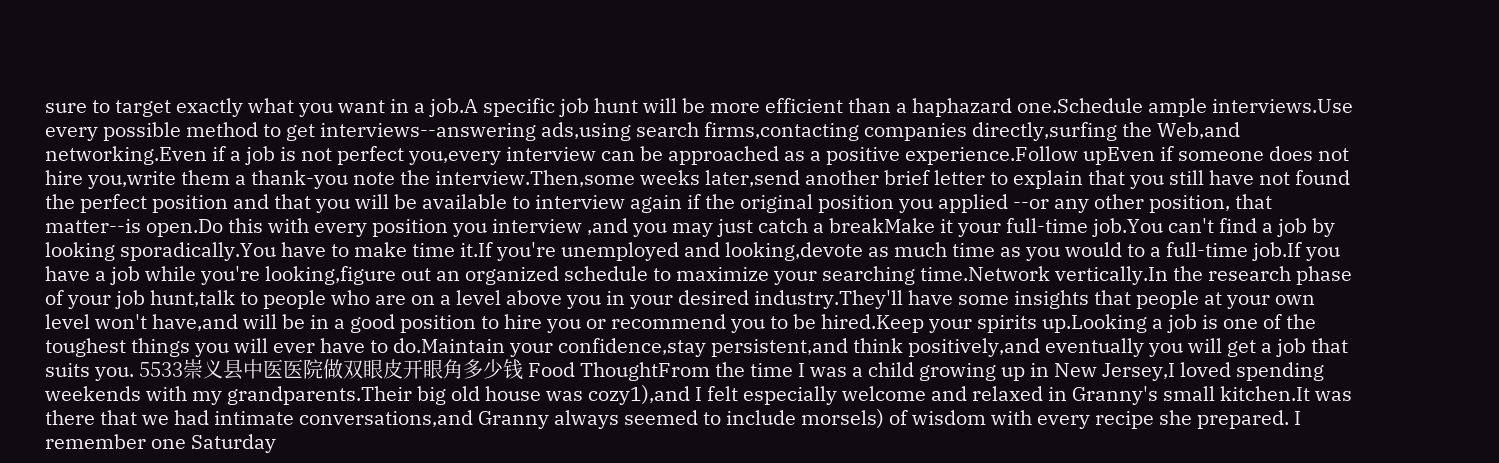sure to target exactly what you want in a job.A specific job hunt will be more efficient than a haphazard one.Schedule ample interviews.Use every possible method to get interviews--answering ads,using search firms,contacting companies directly,surfing the Web,and networking.Even if a job is not perfect you,every interview can be approached as a positive experience.Follow upEven if someone does not hire you,write them a thank-you note the interview.Then,some weeks later,send another brief letter to explain that you still have not found the perfect position and that you will be available to interview again if the original position you applied --or any other position, that matter--is open.Do this with every position you interview ,and you may just catch a breakMake it your full-time job.You can't find a job by looking sporadically.You have to make time it.If you're unemployed and looking,devote as much time as you would to a full-time job.If you have a job while you're looking,figure out an organized schedule to maximize your searching time.Network vertically.In the research phase of your job hunt,talk to people who are on a level above you in your desired industry.They'll have some insights that people at your own level won't have,and will be in a good position to hire you or recommend you to be hired.Keep your spirits up.Looking a job is one of the toughest things you will ever have to do.Maintain your confidence,stay persistent,and think positively,and eventually you will get a job that suits you. 5533崇义县中医医院做双眼皮开眼角多少钱 Food ThoughtFrom the time I was a child growing up in New Jersey,I loved spending weekends with my grandparents.Their big old house was cozy1),and I felt especially welcome and relaxed in Granny's small kitchen.It was there that we had intimate conversations,and Granny always seemed to include morsels) of wisdom with every recipe she prepared. I remember one Saturday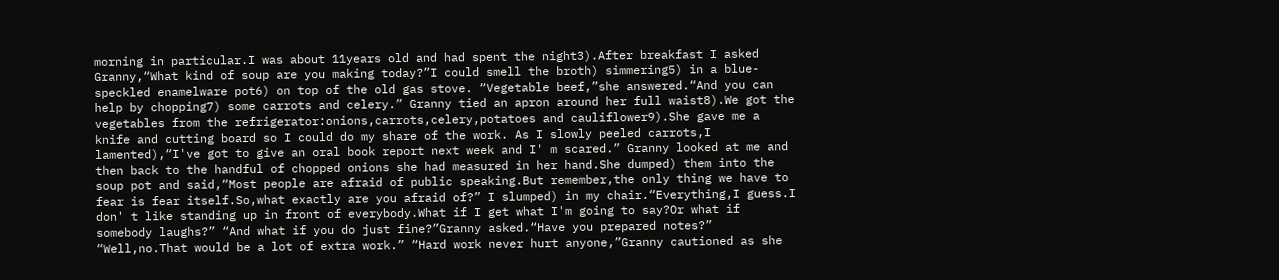morning in particular.I was about 11years old and had spent the night3).After breakfast I asked Granny,“What kind of soup are you making today?”I could smell the broth) simmering5) in a blue-speckled enamelware pot6) on top of the old gas stove. “Vegetable beef,”she answered.“And you can help by chopping7) some carrots and celery.” Granny tied an apron around her full waist8).We got the vegetables from the refrigerator:onions,carrots,celery,potatoes and cauliflower9).She gave me a knife and cutting board so I could do my share of the work. As I slowly peeled carrots,I lamented),“I've got to give an oral book report next week and I' m scared.” Granny looked at me and then back to the handful of chopped onions she had measured in her hand.She dumped) them into the soup pot and said,“Most people are afraid of public speaking.But remember,the only thing we have to fear is fear itself.So,what exactly are you afraid of?” I slumped) in my chair.“Everything,I guess.I don' t like standing up in front of everybody.What if I get what I'm going to say?Or what if somebody laughs?” “And what if you do just fine?”Granny asked.“Have you prepared notes?” “Well,no.That would be a lot of extra work.” “Hard work never hurt anyone,”Granny cautioned as she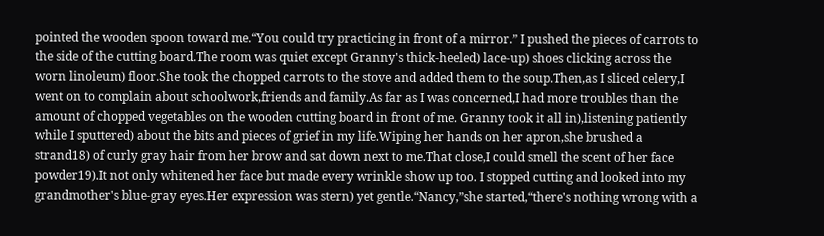pointed the wooden spoon toward me.“You could try practicing in front of a mirror.” I pushed the pieces of carrots to the side of the cutting board.The room was quiet except Granny's thick-heeled) lace-up) shoes clicking across the worn linoleum) floor.She took the chopped carrots to the stove and added them to the soup.Then,as I sliced celery,I went on to complain about schoolwork,friends and family.As far as I was concerned,I had more troubles than the amount of chopped vegetables on the wooden cutting board in front of me. Granny took it all in),listening patiently while I sputtered) about the bits and pieces of grief in my life.Wiping her hands on her apron,she brushed a strand18) of curly gray hair from her brow and sat down next to me.That close,I could smell the scent of her face powder19).It not only whitened her face but made every wrinkle show up too. I stopped cutting and looked into my grandmother's blue-gray eyes.Her expression was stern) yet gentle.“Nancy,”she started,“there's nothing wrong with a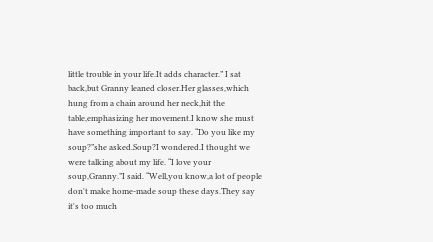little trouble in your life.It adds character.” I sat back,but Granny leaned closer.Her glasses,which hung from a chain around her neck,hit the table,emphasizing her movement.I know she must have something important to say. “Do you like my soup?”she asked.Soup?I wondered.I thought we were talking about my life. “I love your soup,Granny.”I said. “Well,you know,a lot of people don't make home-made soup these days.They say it's too much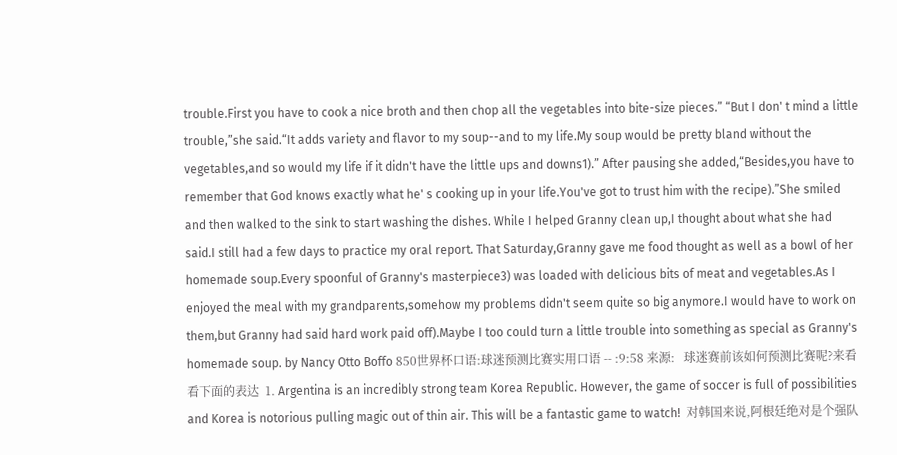trouble.First you have to cook a nice broth and then chop all the vegetables into bite-size pieces.” “But I don' t mind a little trouble,”she said.“It adds variety and flavor to my soup--and to my life.My soup would be pretty bland without the vegetables,and so would my life if it didn't have the little ups and downs1).” After pausing she added,“Besides,you have to remember that God knows exactly what he' s cooking up in your life.You've got to trust him with the recipe).”She smiled and then walked to the sink to start washing the dishes. While I helped Granny clean up,I thought about what she had said.I still had a few days to practice my oral report. That Saturday,Granny gave me food thought as well as a bowl of her homemade soup.Every spoonful of Granny's masterpiece3) was loaded with delicious bits of meat and vegetables.As I enjoyed the meal with my grandparents,somehow my problems didn't seem quite so big anymore.I would have to work on them,but Granny had said hard work paid off).Maybe I too could turn a little trouble into something as special as Granny's homemade soup. by Nancy Otto Boffo 850世界杯口语:球迷预测比赛实用口语 -- :9:58 来源:   球迷赛前该如何预测比赛呢?来看看下面的表达  1. Argentina is an incredibly strong team Korea Republic. However, the game of soccer is full of possibilities and Korea is notorious pulling magic out of thin air. This will be a fantastic game to watch!  对韩国来说,阿根廷绝对是个强队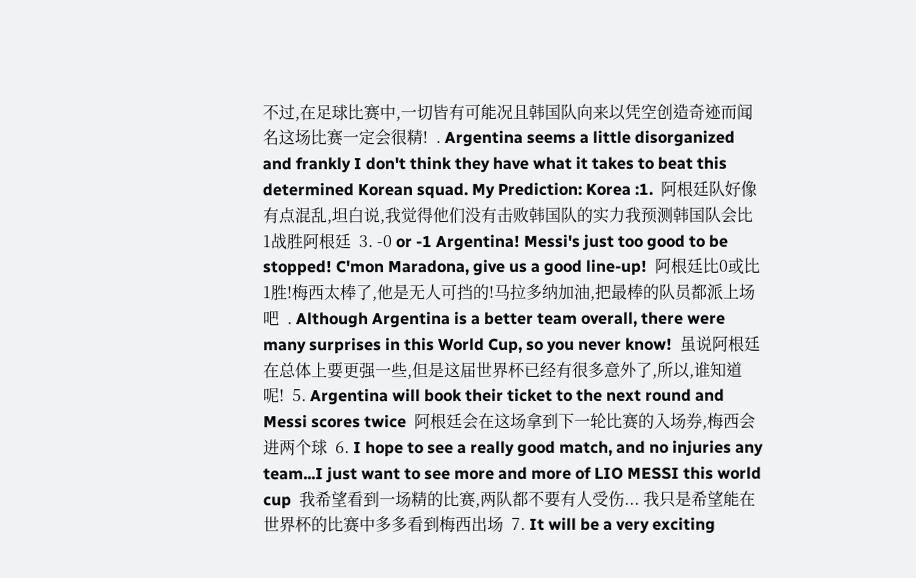不过,在足球比赛中,一切皆有可能况且韩国队向来以凭空创造奇迹而闻名这场比赛一定会很精!  . Argentina seems a little disorganized and frankly I don't think they have what it takes to beat this determined Korean squad. My Prediction: Korea :1.  阿根廷队好像有点混乱,坦白说,我觉得他们没有击败韩国队的实力我预测韩国队会比1战胜阿根廷  3. -0 or -1 Argentina! Messi's just too good to be stopped! C'mon Maradona, give us a good line-up!  阿根廷比0或比1胜!梅西太棒了,他是无人可挡的!马拉多纳加油,把最棒的队员都派上场吧  . Although Argentina is a better team overall, there were many surprises in this World Cup, so you never know!  虽说阿根廷在总体上要更强一些,但是这届世界杯已经有很多意外了,所以,谁知道呢!  5. Argentina will book their ticket to the next round and Messi scores twice  阿根廷会在这场拿到下一轮比赛的入场券,梅西会进两个球  6. I hope to see a really good match, and no injuries any team...I just want to see more and more of LIO MESSI this world cup  我希望看到一场精的比赛,两队都不要有人受伤... 我只是希望能在世界杯的比赛中多多看到梅西出场  7. It will be a very exciting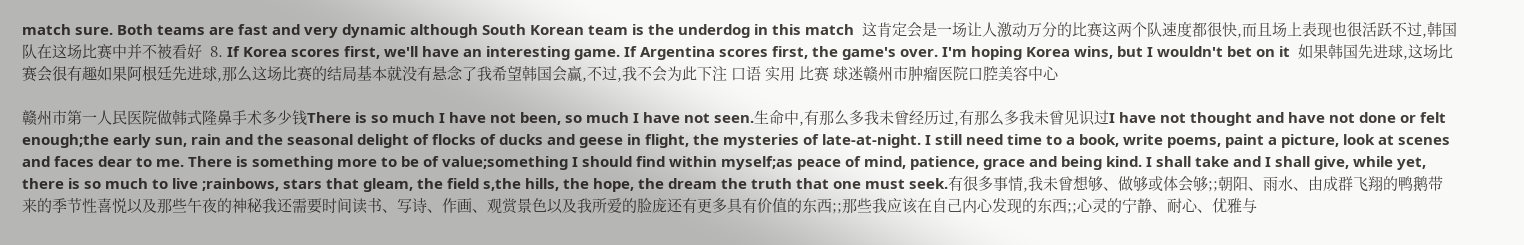match sure. Both teams are fast and very dynamic although South Korean team is the underdog in this match  这肯定会是一场让人激动万分的比赛这两个队速度都很快,而且场上表现也很活跃不过,韩国队在这场比赛中并不被看好  8. If Korea scores first, we'll have an interesting game. If Argentina scores first, the game's over. I'm hoping Korea wins, but I wouldn't bet on it  如果韩国先进球,这场比赛会很有趣如果阿根廷先进球,那么这场比赛的结局基本就没有悬念了我希望韩国会赢,不过,我不会为此下注 口语 实用 比赛 球迷赣州市肿瘤医院口腔美容中心

赣州市第一人民医院做韩式隆鼻手术多少钱There is so much I have not been, so much I have not seen.生命中,有那么多我未曾经历过,有那么多我未曾见识过I have not thought and have not done or felt enough;the early sun, rain and the seasonal delight of flocks of ducks and geese in flight, the mysteries of late-at-night. I still need time to a book, write poems, paint a picture, look at scenes and faces dear to me. There is something more to be of value;something I should find within myself;as peace of mind, patience, grace and being kind. I shall take and I shall give, while yet, there is so much to live ;rainbows, stars that gleam, the field s,the hills, the hope, the dream the truth that one must seek.有很多事情,我未曾想够、做够或体会够;;朝阳、雨水、由成群飞翔的鸭鹅带来的季节性喜悦以及那些午夜的神秘我还需要时间读书、写诗、作画、观赏景色以及我所爱的脸庞还有更多具有价值的东西;;那些我应该在自己内心发现的东西;;心灵的宁静、耐心、优雅与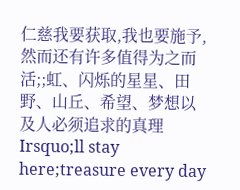仁慈我要获取,我也要施予,然而还有许多值得为之而活;;虹、闪烁的星星、田野、山丘、希望、梦想以及人必须追求的真理Irsquo;ll stay here;treasure every day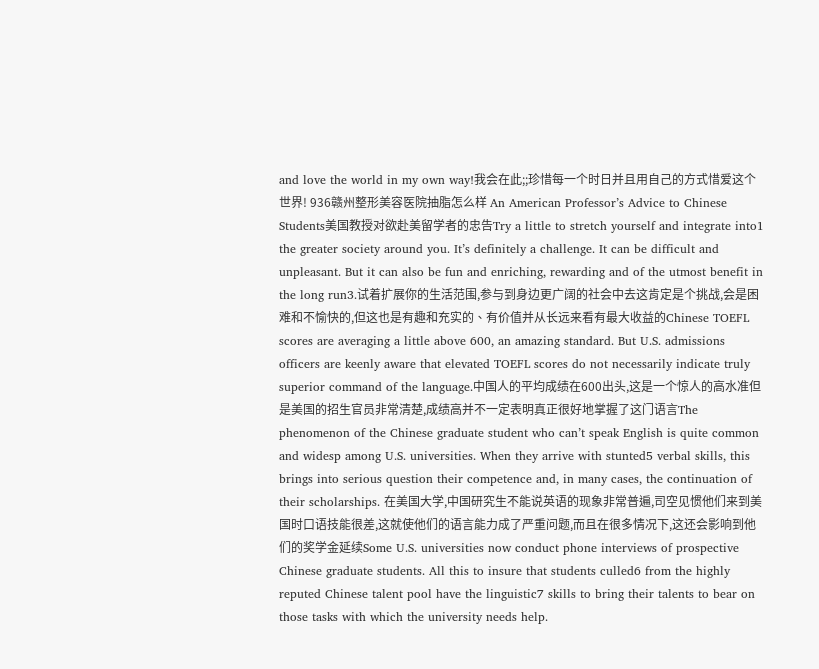and love the world in my own way!我会在此;;珍惜每一个时日并且用自己的方式惜爱这个世界! 936赣州整形美容医院抽脂怎么样 An American Professor’s Advice to Chinese Students美国教授对欲赴美留学者的忠告Try a little to stretch yourself and integrate into1 the greater society around you. It’s definitely a challenge. It can be difficult and unpleasant. But it can also be fun and enriching, rewarding and of the utmost benefit in the long run3.试着扩展你的生活范围,参与到身边更广阔的社会中去这肯定是个挑战,会是困难和不愉快的,但这也是有趣和充实的、有价值并从长远来看有最大收益的Chinese TOEFL scores are averaging a little above 600, an amazing standard. But U.S. admissions officers are keenly aware that elevated TOEFL scores do not necessarily indicate truly superior command of the language.中国人的平均成绩在600出头,这是一个惊人的高水准但是美国的招生官员非常清楚,成绩高并不一定表明真正很好地掌握了这门语言The phenomenon of the Chinese graduate student who can’t speak English is quite common and widesp among U.S. universities. When they arrive with stunted5 verbal skills, this brings into serious question their competence and, in many cases, the continuation of their scholarships. 在美国大学,中国研究生不能说英语的现象非常普遍,司空见惯他们来到美国时口语技能很差,这就使他们的语言能力成了严重问题,而且在很多情况下,这还会影响到他们的奖学金延续Some U.S. universities now conduct phone interviews of prospective Chinese graduate students. All this to insure that students culled6 from the highly reputed Chinese talent pool have the linguistic7 skills to bring their talents to bear on those tasks with which the university needs help.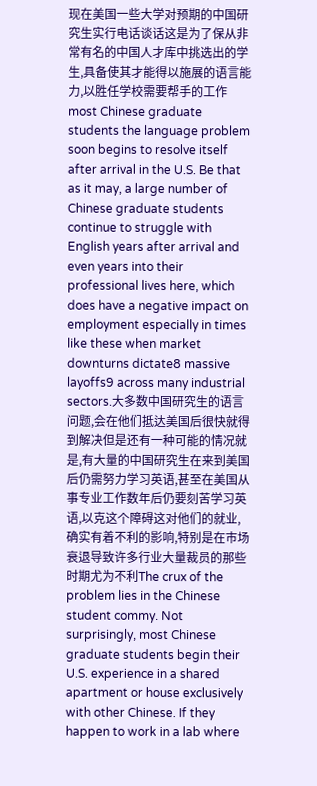现在美国一些大学对预期的中国研究生实行电话谈话这是为了保从非常有名的中国人才库中挑选出的学生,具备使其才能得以施展的语言能力,以胜任学校需要帮手的工作 most Chinese graduate students the language problem soon begins to resolve itself after arrival in the U.S. Be that as it may, a large number of Chinese graduate students continue to struggle with English years after arrival and even years into their professional lives here, which does have a negative impact on employment especially in times like these when market downturns dictate8 massive layoffs9 across many industrial sectors.大多数中国研究生的语言问题,会在他们抵达美国后很快就得到解决但是还有一种可能的情况就是,有大量的中国研究生在来到美国后仍需努力学习英语,甚至在美国从事专业工作数年后仍要刻苦学习英语,以克这个障碍这对他们的就业,确实有着不利的影响,特别是在市场衰退导致许多行业大量裁员的那些时期尤为不利The crux of the problem lies in the Chinese student commy. Not surprisingly, most Chinese graduate students begin their U.S. experience in a shared apartment or house exclusively with other Chinese. If they happen to work in a lab where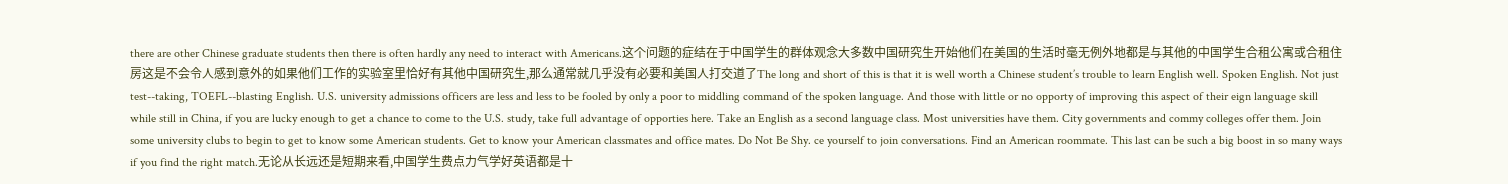there are other Chinese graduate students then there is often hardly any need to interact with Americans.这个问题的症结在于中国学生的群体观念大多数中国研究生开始他们在美国的生活时毫无例外地都是与其他的中国学生合租公寓或合租住房这是不会令人感到意外的如果他们工作的实验室里恰好有其他中国研究生,那么通常就几乎没有必要和美国人打交道了The long and short of this is that it is well worth a Chinese student’s trouble to learn English well. Spoken English. Not just test--taking, TOEFL--blasting English. U.S. university admissions officers are less and less to be fooled by only a poor to middling command of the spoken language. And those with little or no opporty of improving this aspect of their eign language skill while still in China, if you are lucky enough to get a chance to come to the U.S. study, take full advantage of opporties here. Take an English as a second language class. Most universities have them. City governments and commy colleges offer them. Join some university clubs to begin to get to know some American students. Get to know your American classmates and office mates. Do Not Be Shy. ce yourself to join conversations. Find an American roommate. This last can be such a big boost in so many ways if you find the right match.无论从长远还是短期来看,中国学生费点力气学好英语都是十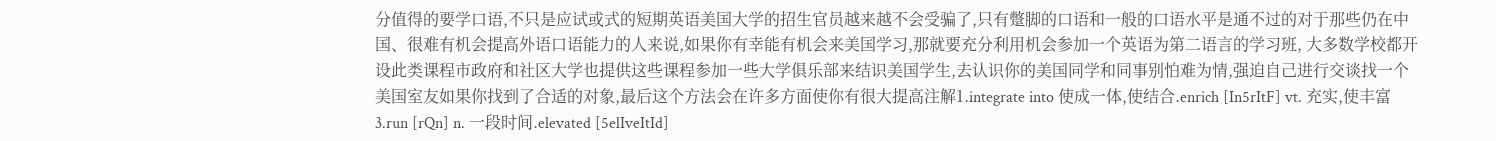分值得的要学口语,不只是应试或式的短期英语美国大学的招生官员越来越不会受骗了,只有蹩脚的口语和一般的口语水平是通不过的对于那些仍在中国、很难有机会提高外语口语能力的人来说,如果你有幸能有机会来美国学习,那就要充分利用机会参加一个英语为第二语言的学习班, 大多数学校都开设此类课程市政府和社区大学也提供这些课程参加一些大学俱乐部来结识美国学生,去认识你的美国同学和同事别怕难为情,强迫自己进行交谈找一个美国室友如果你找到了合适的对象,最后这个方法会在许多方面使你有很大提高注解1.integrate into 使成一体,使结合.enrich [In5rItF] vt. 充实,使丰富3.run [rQn] n. 一段时间.elevated [5elIveItId]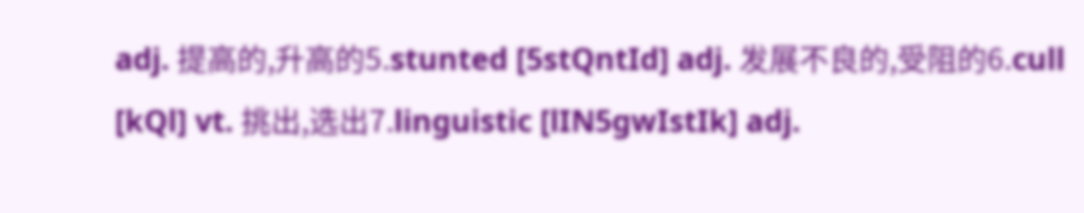adj. 提高的,升高的5.stunted [5stQntId] adj. 发展不良的,受阻的6.cull [kQl] vt. 挑出,选出7.linguistic [lIN5gwIstIk] adj.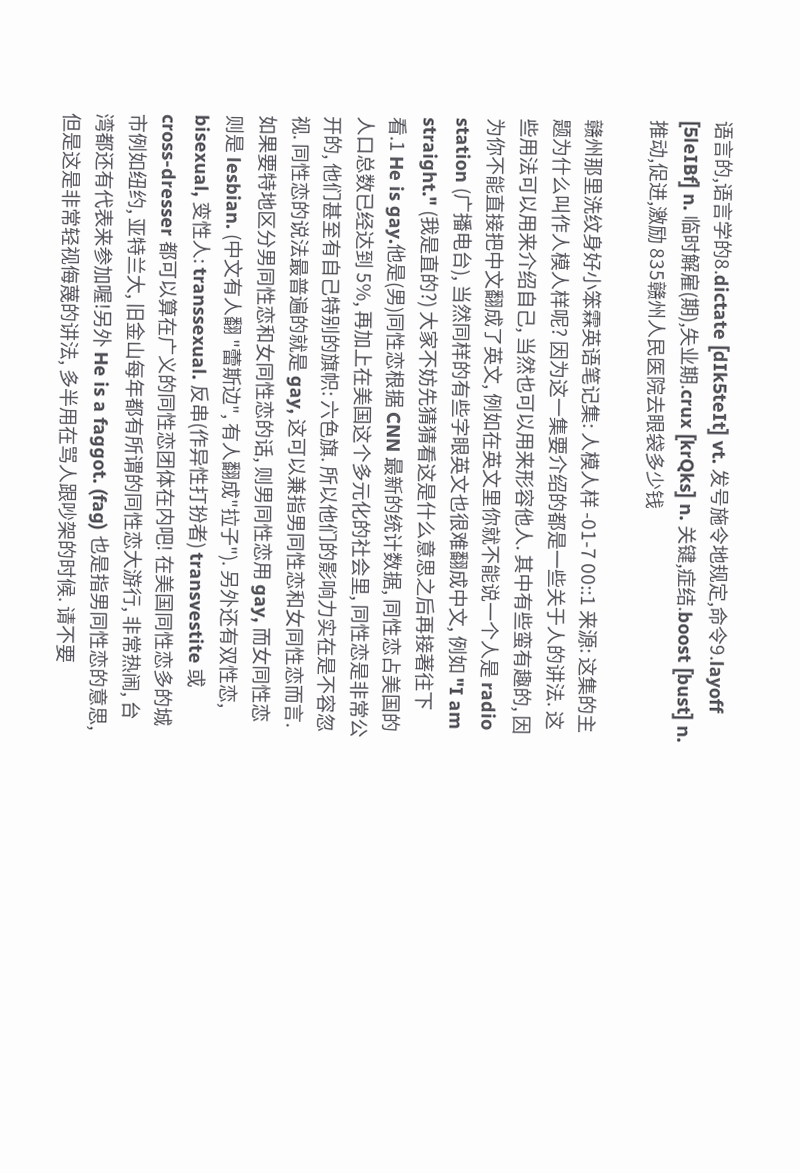语言的,语言学的8.dictate [dIk5teIt] vt. 发号施令地规定,命令9.layoff [5leIBf] n. 临时解雇(期),失业期.crux [krQks] n. 关键,症结.boost [bust] n. 推动,促进,激励 835赣州人民医院去眼袋多少钱

赣州那里洗纹身好小笨霖英语笔记集: 人模人样 -01-7 00::1 来源: 这集的主题为什么叫作人模人样呢? 因为这一集要介绍的都是一些关于人的讲法. 这些用法可以用来介绍自己, 当然也可以用来形容他人. 其中有些蛮有趣的, 因为你不能直接把中文翻成了英文, 例如在英文里你就不能说一个人是 radio station (广播电台), 当然同样的有些字眼英文也很难翻成中文, 例如 "I am straight." (我是直的?) 大家不妨先猜猜看这是什么意思之后再接著往下看.1 He is gay.他是(男)同性恋根据 CNN 最新的统计数据, 同性恋占美国的人口总数已经达到 5%, 再加上在美国这个多元化的社会里, 同性恋是非常公开的, 他们甚至有自己特别的旗帜: 六色旗. 所以他们的影响力实在是不容忽视. 同性恋的说法最普遍的就是 gay, 这可以兼指男同性恋和女同性恋而言. 如果要特地区分男同性恋和女同性恋的话, 则男同性恋用 gay, 而女同性恋则是 lesbian. (中文有人翻 "蕾斯边", 有人翻成"拉子"). 另外还有双性恋, bisexual, 变性人: transsexual. 反串(作异性打扮者) transvestite 或 cross-dresser 都可以算在广义的同性恋团体在内吧! 在美国同性恋多的城市例如纽约, 亚特兰大, 旧金山每年都有所谓的同性恋大游行, 非常热闹, 台湾都还有代表来参加喔!另外 He is a faggot. (fag) 也是指男同性恋的意思, 但是这是非常轻视侮蔑的讲法, 多半用在骂人跟吵架的时候. 请不要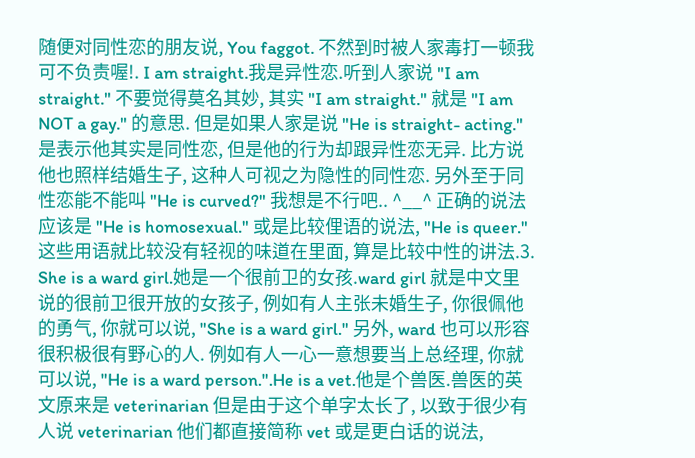随便对同性恋的朋友说, You faggot. 不然到时被人家毒打一顿我可不负责喔!. I am straight.我是异性恋.听到人家说 "I am straight." 不要觉得莫名其妙, 其实 "I am straight." 就是 "I am NOT a gay." 的意思. 但是如果人家是说 "He is straight- acting." 是表示他其实是同性恋, 但是他的行为却跟异性恋无异. 比方说他也照样结婚生子, 这种人可视之为隐性的同性恋. 另外至于同性恋能不能叫 "He is curved?" 我想是不行吧.. ^__^ 正确的说法应该是 "He is homosexual." 或是比较俚语的说法, "He is queer." 这些用语就比较没有轻视的味道在里面, 算是比较中性的讲法.3. She is a ward girl.她是一个很前卫的女孩.ward girl 就是中文里说的很前卫很开放的女孩子, 例如有人主张未婚生子, 你很佩他的勇气, 你就可以说, "She is a ward girl." 另外, ward 也可以形容很积极很有野心的人. 例如有人一心一意想要当上总经理, 你就可以说, "He is a ward person.".He is a vet.他是个兽医.兽医的英文原来是 veterinarian 但是由于这个单字太长了, 以致于很少有人说 veterinarian 他们都直接简称 vet 或是更白话的说法,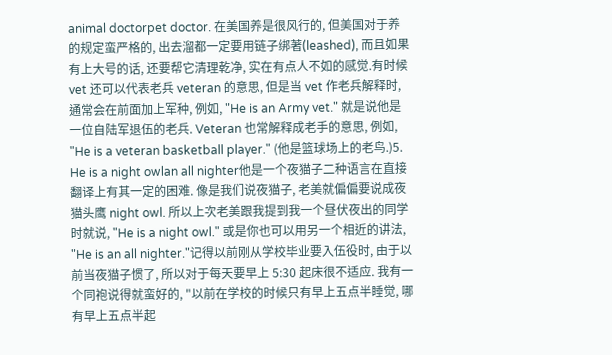animal doctorpet doctor. 在美国养是很风行的, 但美国对于养的规定蛮严格的, 出去溜都一定要用链子绑著(leashed), 而且如果有上大号的话, 还要帮它清理乾净, 实在有点人不如的感觉.有时候 vet 还可以代表老兵 veteran 的意思, 但是当 vet 作老兵解释时, 通常会在前面加上军种, 例如, "He is an Army vet." 就是说他是一位自陆军退伍的老兵. Veteran 也常解释成老手的意思, 例如, "He is a veteran basketball player." (他是篮球场上的老鸟.)5. He is a night owlan all nighter他是一个夜猫子二种语言在直接翻译上有其一定的困难. 像是我们说夜猫子, 老美就偏偏要说成夜猫头鹰 night owl. 所以上次老美跟我提到我一个昼伏夜出的同学时就说, "He is a night owl." 或是你也可以用另一个相近的讲法, "He is an all nighter."记得以前刚从学校毕业要入伍役时, 由于以前当夜猫子惯了, 所以对于每天要早上 5:30 起床很不适应. 我有一个同袍说得就蛮好的, "以前在学校的时候只有早上五点半睡觉, 哪有早上五点半起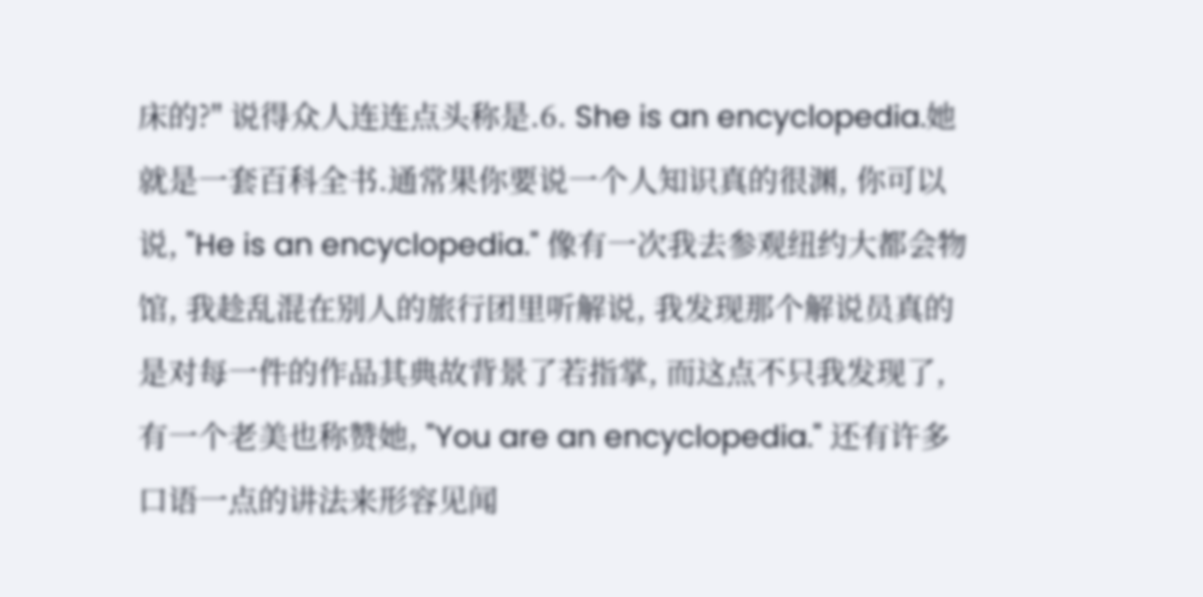床的?" 说得众人连连点头称是.6. She is an encyclopedia.她就是一套百科全书.通常果你要说一个人知识真的很渊, 你可以说, "He is an encyclopedia." 像有一次我去参观纽约大都会物馆, 我趁乱混在别人的旅行团里听解说, 我发现那个解说员真的是对每一件的作品其典故背景了若指掌, 而这点不只我发现了, 有一个老美也称赞她, "You are an encyclopedia." 还有许多口语一点的讲法来形容见闻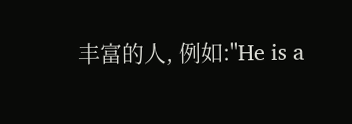丰富的人, 例如:"He is a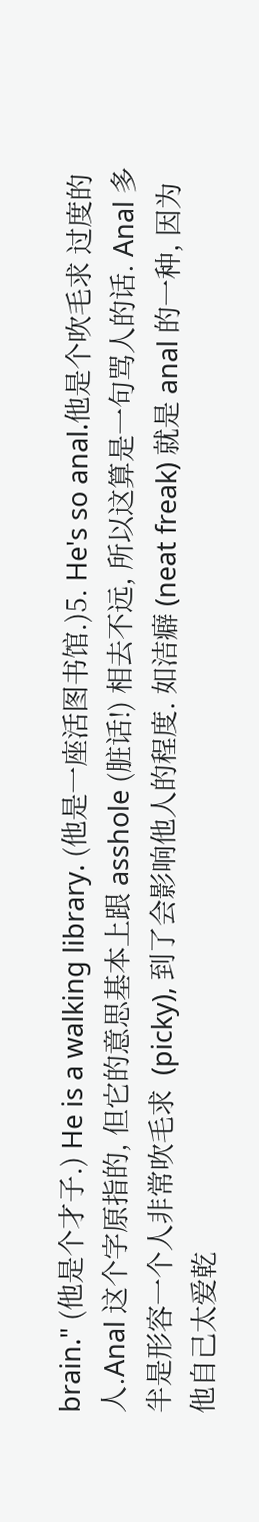brain." (他是个才子.) He is a walking library. (他是一座活图书馆.)5. He's so anal.他是个吹毛求 过度的人.Anal 这个字原指的, 但它的意思基本上跟 asshole (脏话!) 相去不远, 所以这算是一句骂人的话. Anal 多半是形容一个人非常吹毛求  (picky), 到了会影响他人的程度. 如洁癖 (neat freak) 就是 anal 的一种, 因为他自己太爱乾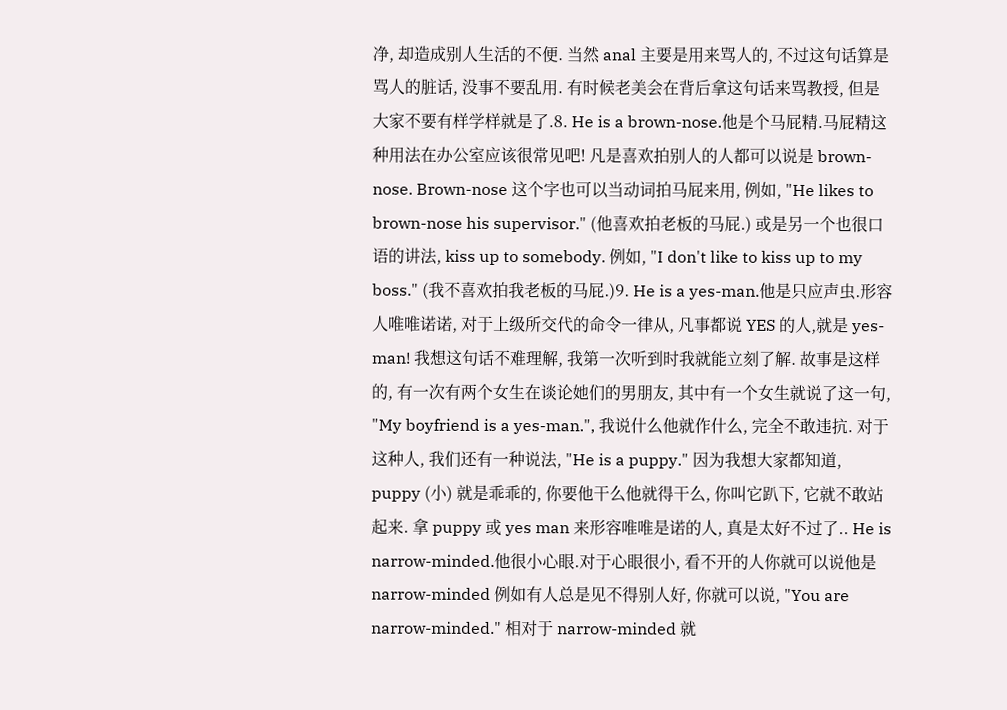净, 却造成别人生活的不便. 当然 anal 主要是用来骂人的, 不过这句话算是骂人的脏话, 没事不要乱用. 有时候老美会在背后拿这句话来骂教授, 但是大家不要有样学样就是了.8. He is a brown-nose.他是个马屁精.马屁精这种用法在办公室应该很常见吧! 凡是喜欢拍别人的人都可以说是 brown-nose. Brown-nose 这个字也可以当动词拍马屁来用, 例如, "He likes to brown-nose his supervisor." (他喜欢拍老板的马屁.) 或是另一个也很口语的讲法, kiss up to somebody. 例如, "I don't like to kiss up to my boss." (我不喜欢拍我老板的马屁.)9. He is a yes-man.他是只应声虫.形容人唯唯诺诺, 对于上级所交代的命令一律从, 凡事都说 YES 的人,就是 yes-man! 我想这句话不难理解, 我第一次听到时我就能立刻了解. 故事是这样的, 有一次有两个女生在谈论她们的男朋友, 其中有一个女生就说了这一句, "My boyfriend is a yes-man.", 我说什么他就作什么, 完全不敢违抗. 对于这种人, 我们还有一种说法, "He is a puppy." 因为我想大家都知道, puppy (小) 就是乖乖的, 你要他干么他就得干么, 你叫它趴下, 它就不敢站起来. 拿 puppy 或 yes man 来形容唯唯是诺的人, 真是太好不过了.. He is narrow-minded.他很小心眼.对于心眼很小, 看不开的人你就可以说他是 narrow-minded 例如有人总是见不得别人好, 你就可以说, "You are narrow-minded." 相对于 narrow-minded 就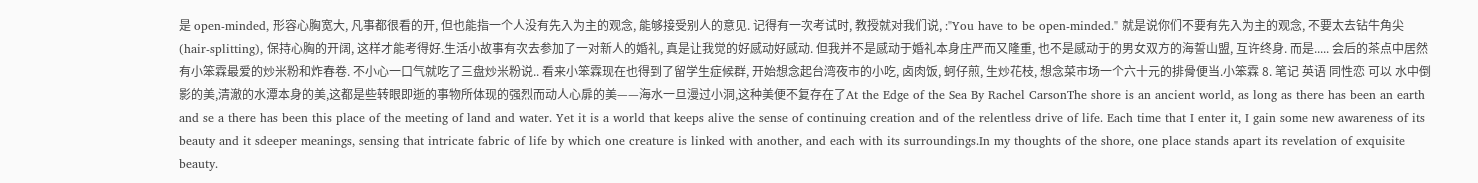是 open-minded, 形容心胸宽大, 凡事都很看的开, 但也能指一个人没有先入为主的观念, 能够接受别人的意见. 记得有一次考试时, 教授就对我们说, :"You have to be open-minded." 就是说你们不要有先入为主的观念, 不要太去钻牛角尖 (hair-splitting), 保持心胸的开阔, 这样才能考得好.生活小故事有次去参加了一对新人的婚礼, 真是让我觉的好感动好感动. 但我并不是感动于婚礼本身庄严而又隆重, 也不是感动于的男女双方的海誓山盟, 互许终身. 而是..... 会后的茶点中居然有小笨霖最爱的炒米粉和炸春卷. 不小心一口气就吃了三盘炒米粉说.. 看来小笨霖现在也得到了留学生症候群, 开始想念起台湾夜市的小吃, 卤肉饭, 蚵仔煎, 生炒花枝, 想念菜市场一个六十元的排骨便当.小笨霖 8. 笔记 英语 同性恋 可以 水中倒影的美,清澈的水潭本身的美,这都是些转眼即逝的事物所体现的强烈而动人心扉的美——海水一旦漫过小洞,这种美便不复存在了At the Edge of the Sea By Rachel CarsonThe shore is an ancient world, as long as there has been an earth and se a there has been this place of the meeting of land and water. Yet it is a world that keeps alive the sense of continuing creation and of the relentless drive of life. Each time that I enter it, I gain some new awareness of its beauty and it sdeeper meanings, sensing that intricate fabric of life by which one creature is linked with another, and each with its surroundings.In my thoughts of the shore, one place stands apart its revelation of exquisite beauty.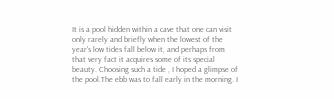It is a pool hidden within a cave that one can visit only rarely and briefly when the lowest of the year's low tides fall below it, and perhaps from that very fact it acquires some of its special beauty. Choosing such a tide , I hoped a glimpse of the pool.The ebb was to fall early in the morning. I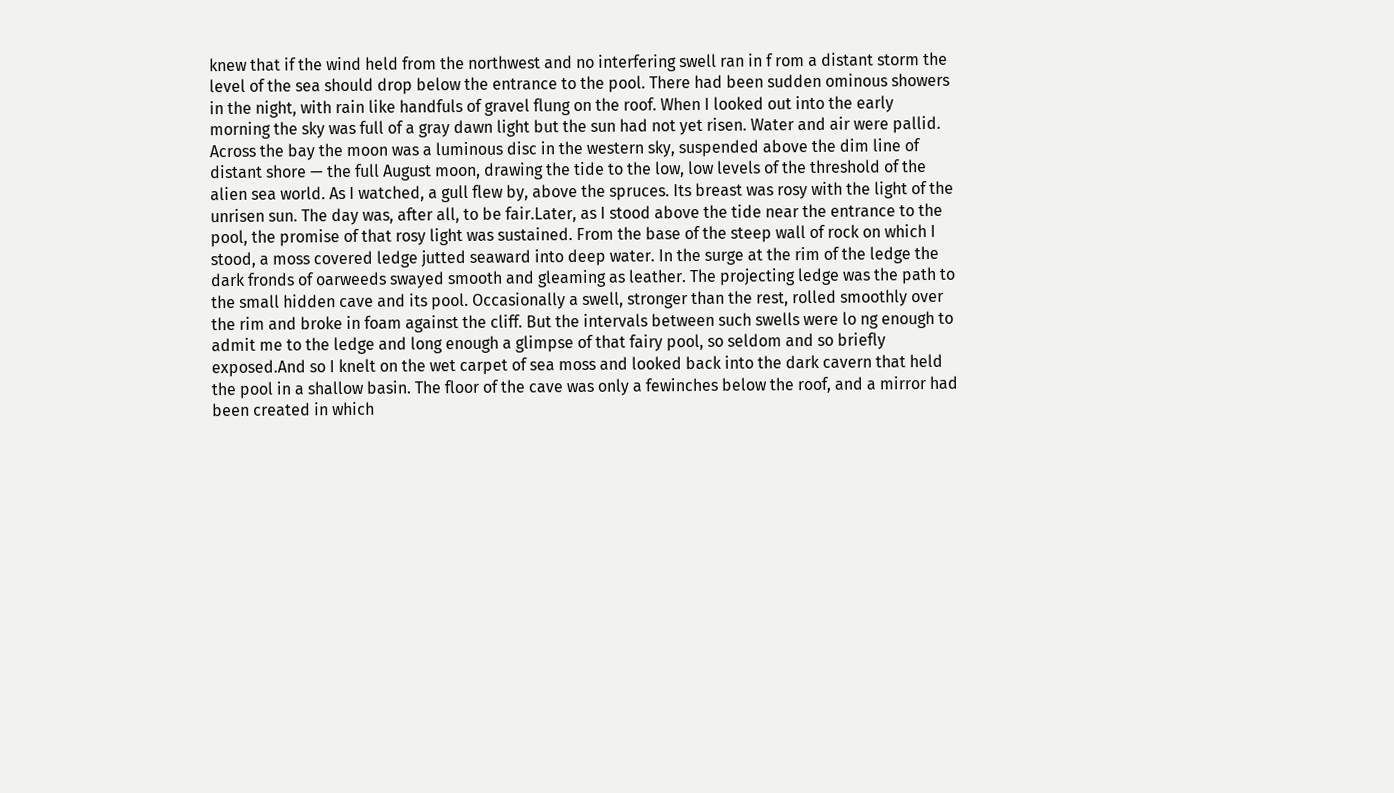knew that if the wind held from the northwest and no interfering swell ran in f rom a distant storm the level of the sea should drop below the entrance to the pool. There had been sudden ominous showers in the night, with rain like handfuls of gravel flung on the roof. When I looked out into the early morning the sky was full of a gray dawn light but the sun had not yet risen. Water and air were pallid. Across the bay the moon was a luminous disc in the western sky, suspended above the dim line of distant shore — the full August moon, drawing the tide to the low, low levels of the threshold of the alien sea world. As I watched, a gull flew by, above the spruces. Its breast was rosy with the light of the unrisen sun. The day was, after all, to be fair.Later, as I stood above the tide near the entrance to the pool, the promise of that rosy light was sustained. From the base of the steep wall of rock on which I stood, a moss covered ledge jutted seaward into deep water. In the surge at the rim of the ledge the dark fronds of oarweeds swayed smooth and gleaming as leather. The projecting ledge was the path to the small hidden cave and its pool. Occasionally a swell, stronger than the rest, rolled smoothly over the rim and broke in foam against the cliff. But the intervals between such swells were lo ng enough to admit me to the ledge and long enough a glimpse of that fairy pool, so seldom and so briefly exposed.And so I knelt on the wet carpet of sea moss and looked back into the dark cavern that held the pool in a shallow basin. The floor of the cave was only a fewinches below the roof, and a mirror had been created in which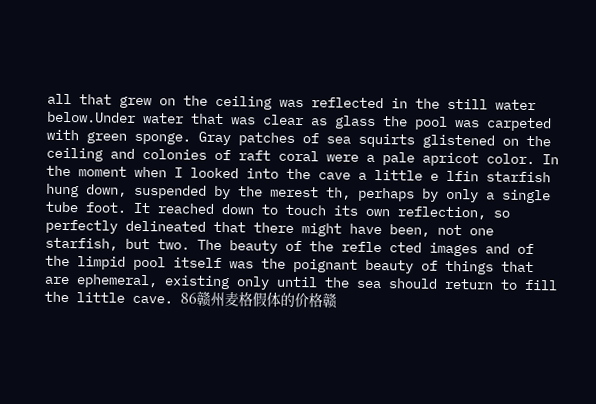all that grew on the ceiling was reflected in the still water below.Under water that was clear as glass the pool was carpeted with green sponge. Gray patches of sea squirts glistened on the ceiling and colonies of raft coral were a pale apricot color. In the moment when I looked into the cave a little e lfin starfish hung down, suspended by the merest th, perhaps by only a single tube foot. It reached down to touch its own reflection, so perfectly delineated that there might have been, not one starfish, but two. The beauty of the refle cted images and of the limpid pool itself was the poignant beauty of things that are ephemeral, existing only until the sea should return to fill the little cave. 86赣州麦格假体的价格赣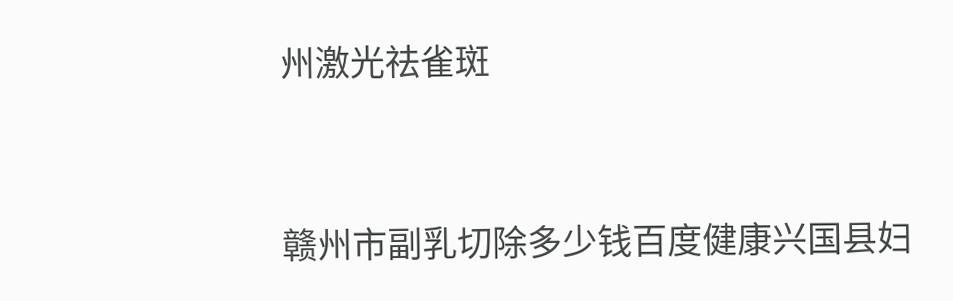州激光祛雀斑



赣州市副乳切除多少钱百度健康兴国县妇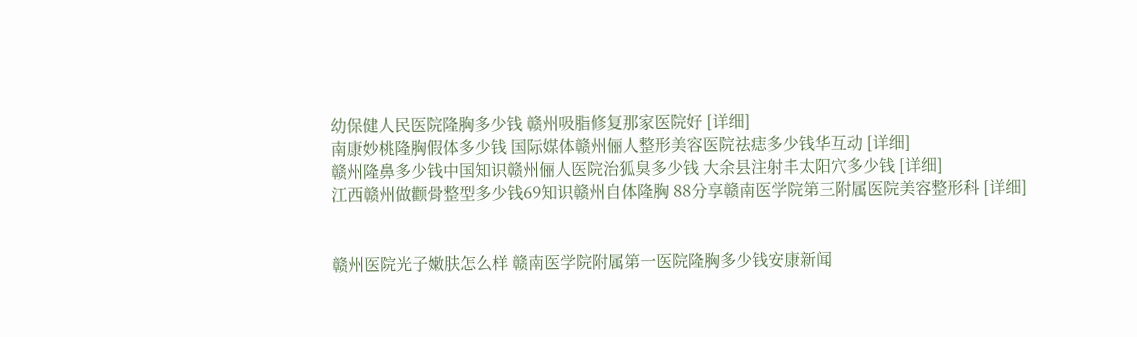幼保健人民医院隆胸多少钱 赣州吸脂修复那家医院好 [详细]
南康妙桃隆胸假体多少钱 国际媒体赣州俪人整形美容医院祛痣多少钱华互动 [详细]
赣州隆鼻多少钱中国知识赣州俪人医院治狐臭多少钱 大余县注射丰太阳穴多少钱 [详细]
江西赣州做颧骨整型多少钱69知识赣州自体隆胸 88分享赣南医学院第三附属医院美容整形科 [详细]


赣州医院光子嫩肤怎么样 赣南医学院附属第一医院隆胸多少钱安康新闻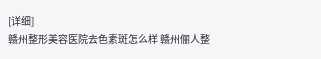[详细]
赣州整形美容医院去色素斑怎么样 赣州俪人整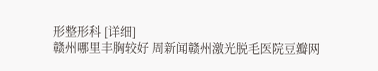形整形科 [详细]
赣州哪里丰胸较好 周新闻赣州激光脱毛医院豆瓣网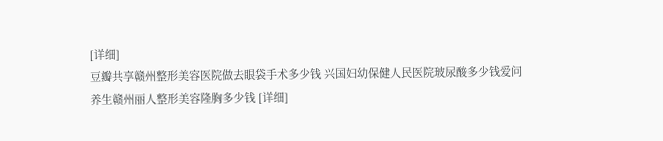[详细]
豆瓣共享赣州整形美容医院做去眼袋手术多少钱 兴国妇幼保健人民医院玻尿酸多少钱爱问养生赣州丽人整形美容隆胸多少钱 [详细]